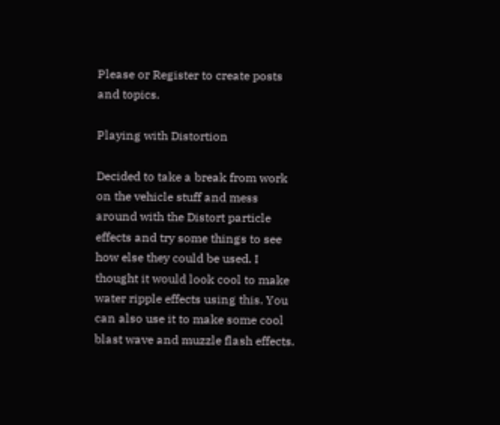Please or Register to create posts and topics.

Playing with Distortion

Decided to take a break from work on the vehicle stuff and mess around with the Distort particle effects and try some things to see how else they could be used. I thought it would look cool to make water ripple effects using this. You can also use it to make some cool blast wave and muzzle flash effects.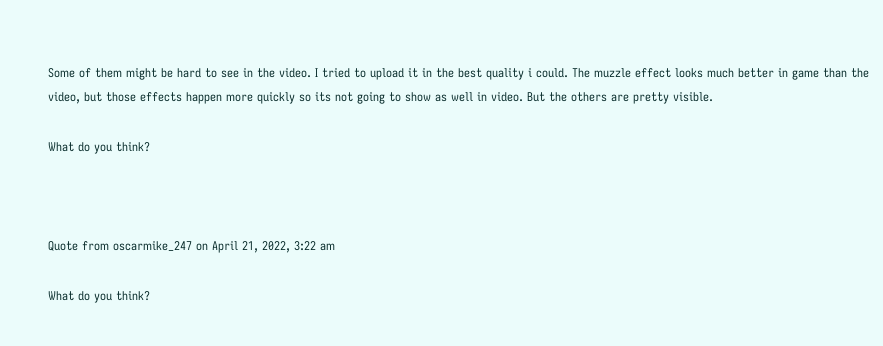Some of them might be hard to see in the video. I tried to upload it in the best quality i could. The muzzle effect looks much better in game than the video, but those effects happen more quickly so its not going to show as well in video. But the others are pretty visible.

What do you think?



Quote from oscarmike_247 on April 21, 2022, 3:22 am

What do you think?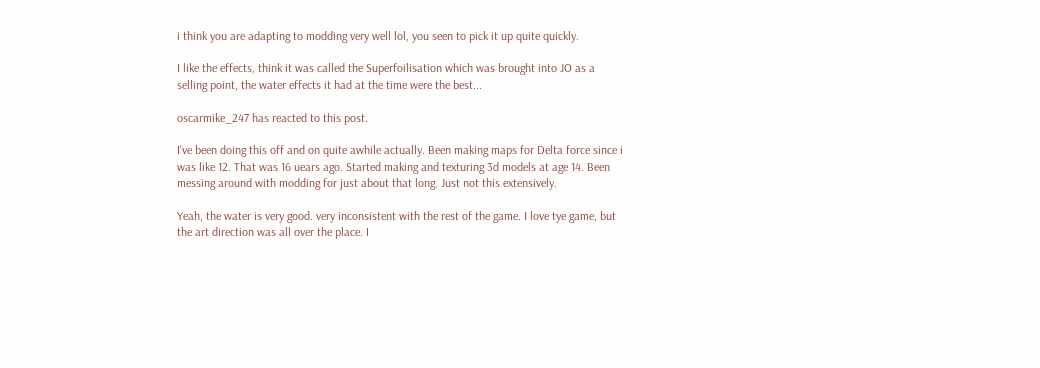i think you are adapting to modding very well lol, you seen to pick it up quite quickly.

I like the effects, think it was called the Superfoilisation which was brought into JO as a selling point, the water effects it had at the time were the best...

oscarmike_247 has reacted to this post.

I've been doing this off and on quite awhile actually. Been making maps for Delta force since i was like 12. That was 16 uears ago. Started making and texturing 3d models at age 14. Been messing around with modding for just about that long. Just not this extensively.

Yeah, the water is very good. very inconsistent with the rest of the game. I love tye game, but the art direction was all over the place. I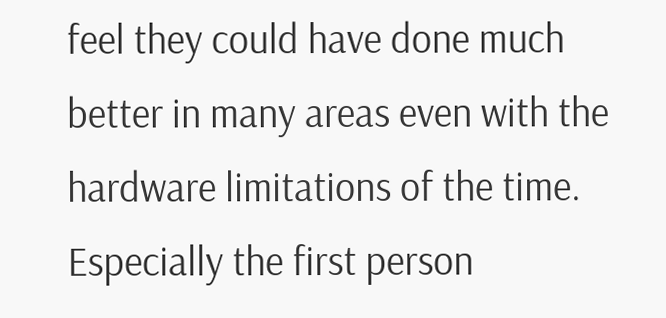feel they could have done much better in many areas even with the hardware limitations of the time. Especially the first person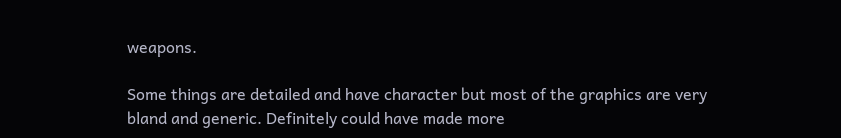weapons.

Some things are detailed and have character but most of the graphics are very bland and generic. Definitely could have made more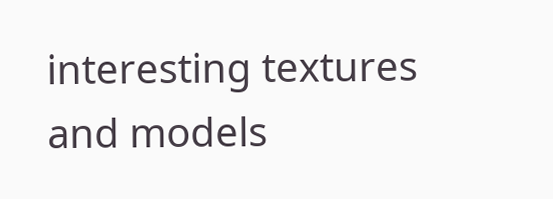interesting textures and models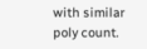with similar poly count.